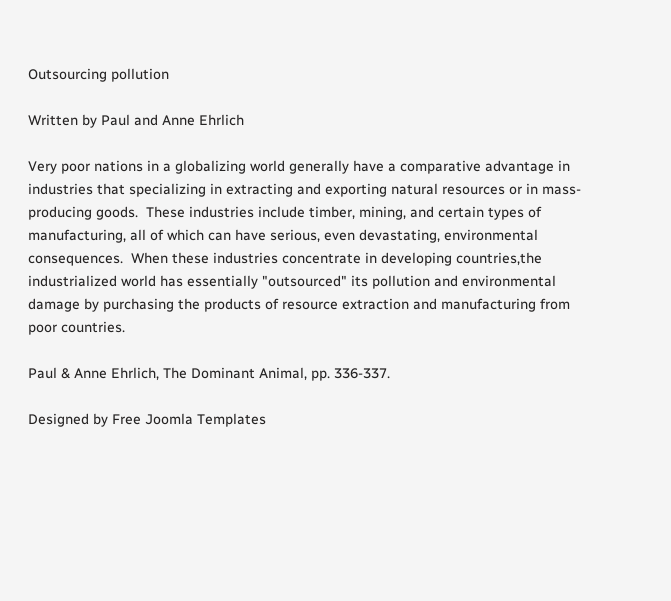Outsourcing pollution

Written by Paul and Anne Ehrlich

Very poor nations in a globalizing world generally have a comparative advantage in industries that specializing in extracting and exporting natural resources or in mass-producing goods.  These industries include timber, mining, and certain types of manufacturing, all of which can have serious, even devastating, environmental consequences.  When these industries concentrate in developing countries,the industrialized world has essentially "outsourced" its pollution and environmental damage by purchasing the products of resource extraction and manufacturing from poor countries.

Paul & Anne Ehrlich, The Dominant Animal, pp. 336-337.

Designed by Free Joomla Templates